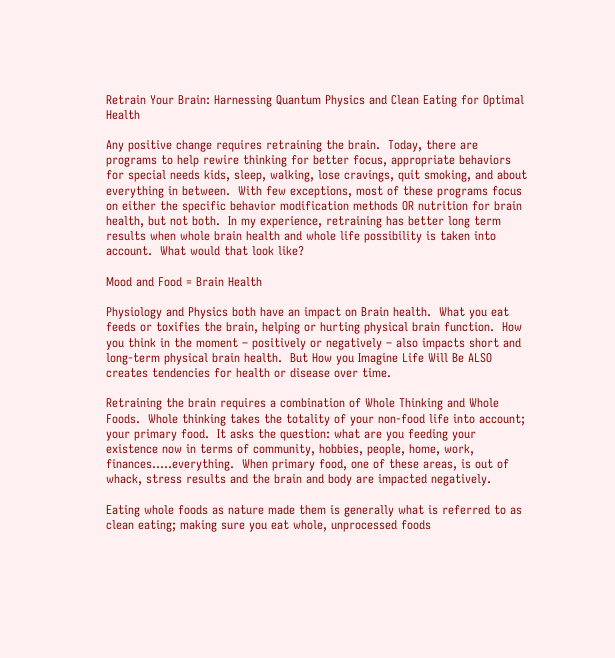Retrain Your Brain: Harnessing Quantum Physics and Clean Eating for Optimal Health

Any positive change requires retraining the brain.  Today, there are programs to help rewire thinking for better focus, appropriate behaviors for special needs kids, sleep, walking, lose cravings, quit smoking, and about everything in between.  With few exceptions, most of these programs focus on either the specific behavior modification methods OR nutrition for brain health, but not both.  In my experience, retraining has better long term results when whole brain health and whole life possibility is taken into account.  What would that look like?

Mood and Food = Brain Health

Physiology and Physics both have an impact on Brain health.  What you eat feeds or toxifies the brain, helping or hurting physical brain function.  How you think in the moment – positively or negatively – also impacts short and long-term physical brain health.  But How you Imagine Life Will Be ALSO creates tendencies for health or disease over time.

Retraining the brain requires a combination of Whole Thinking and Whole Foods.  Whole thinking takes the totality of your non-food life into account; your primary food.  It asks the question: what are you feeding your existence now in terms of community, hobbies, people, home, work, finances…..everything.  When primary food, one of these areas, is out of whack, stress results and the brain and body are impacted negatively.

Eating whole foods as nature made them is generally what is referred to as clean eating; making sure you eat whole, unprocessed foods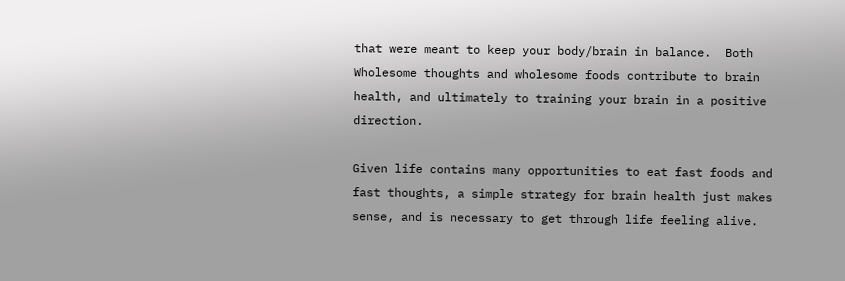that were meant to keep your body/brain in balance.  Both Wholesome thoughts and wholesome foods contribute to brain health, and ultimately to training your brain in a positive direction.

Given life contains many opportunities to eat fast foods and fast thoughts, a simple strategy for brain health just makes sense, and is necessary to get through life feeling alive.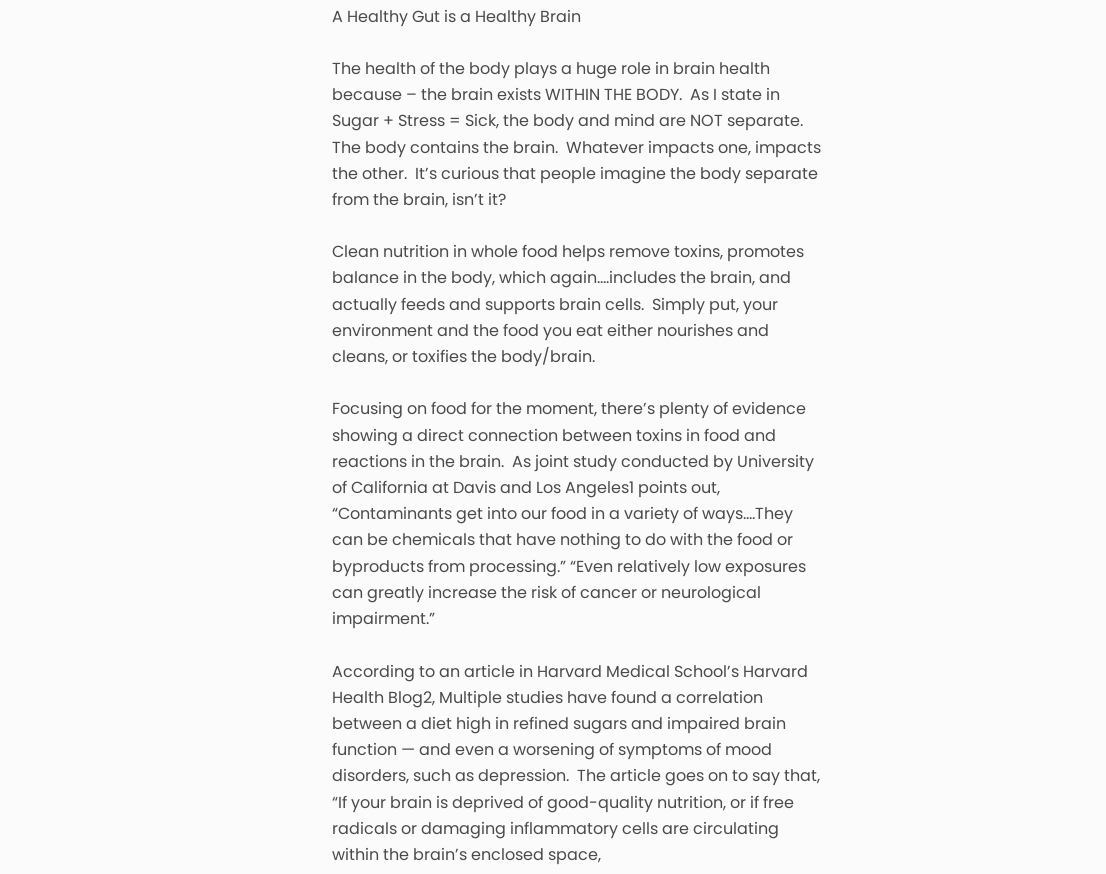A Healthy Gut is a Healthy Brain

The health of the body plays a huge role in brain health because – the brain exists WITHIN THE BODY.  As I state in Sugar + Stress = Sick, the body and mind are NOT separate.  The body contains the brain.  Whatever impacts one, impacts the other.  It’s curious that people imagine the body separate from the brain, isn’t it?

Clean nutrition in whole food helps remove toxins, promotes balance in the body, which again….includes the brain, and actually feeds and supports brain cells.  Simply put, your environment and the food you eat either nourishes and cleans, or toxifies the body/brain.

Focusing on food for the moment, there’s plenty of evidence showing a direct connection between toxins in food and reactions in the brain.  As joint study conducted by University of California at Davis and Los Angeles1 points out, “Contaminants get into our food in a variety of ways….They can be chemicals that have nothing to do with the food or byproducts from processing.” “Even relatively low exposures can greatly increase the risk of cancer or neurological impairment.”

According to an article in Harvard Medical School’s Harvard Health Blog2, Multiple studies have found a correlation between a diet high in refined sugars and impaired brain function — and even a worsening of symptoms of mood disorders, such as depression.  The article goes on to say that, “If your brain is deprived of good-quality nutrition, or if free radicals or damaging inflammatory cells are circulating within the brain’s enclosed space,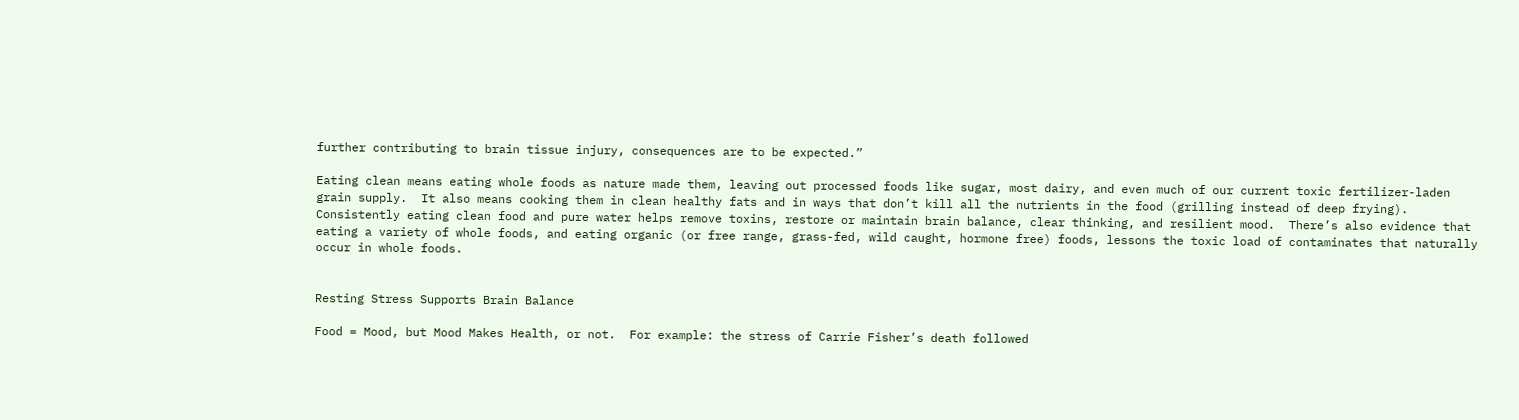further contributing to brain tissue injury, consequences are to be expected.”

Eating clean means eating whole foods as nature made them, leaving out processed foods like sugar, most dairy, and even much of our current toxic fertilizer-laden grain supply.  It also means cooking them in clean healthy fats and in ways that don’t kill all the nutrients in the food (grilling instead of deep frying).  Consistently eating clean food and pure water helps remove toxins, restore or maintain brain balance, clear thinking, and resilient mood.  There’s also evidence that eating a variety of whole foods, and eating organic (or free range, grass-fed, wild caught, hormone free) foods, lessons the toxic load of contaminates that naturally occur in whole foods.


Resting Stress Supports Brain Balance

Food = Mood, but Mood Makes Health, or not.  For example: the stress of Carrie Fisher’s death followed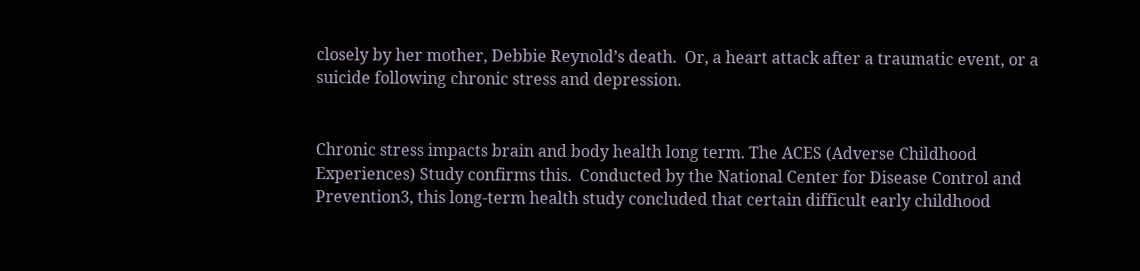closely by her mother, Debbie Reynold’s death.  Or, a heart attack after a traumatic event, or a suicide following chronic stress and depression.


Chronic stress impacts brain and body health long term. The ACES (Adverse Childhood Experiences) Study confirms this.  Conducted by the National Center for Disease Control and Prevention3, this long-term health study concluded that certain difficult early childhood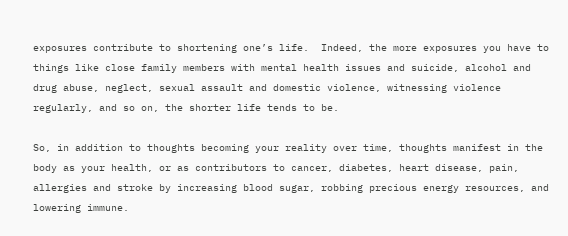exposures contribute to shortening one’s life.  Indeed, the more exposures you have to things like close family members with mental health issues and suicide, alcohol and drug abuse, neglect, sexual assault and domestic violence, witnessing violence regularly, and so on, the shorter life tends to be.

So, in addition to thoughts becoming your reality over time, thoughts manifest in the body as your health, or as contributors to cancer, diabetes, heart disease, pain, allergies and stroke by increasing blood sugar, robbing precious energy resources, and lowering immune.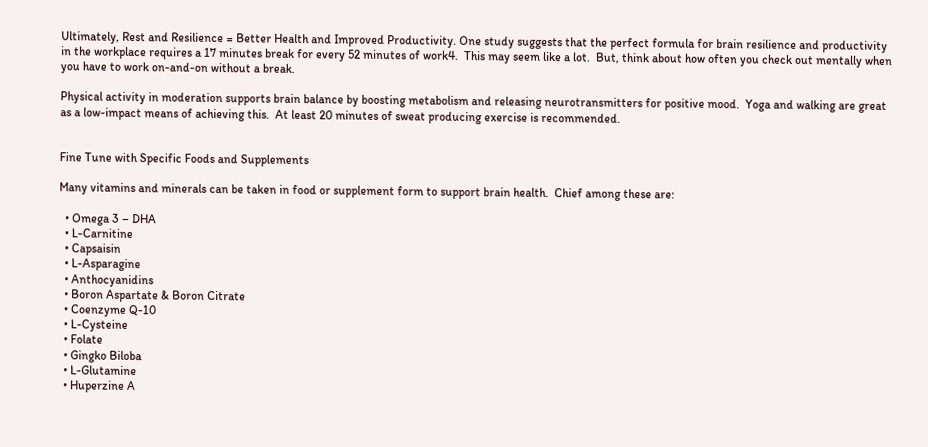Ultimately, Rest and Resilience = Better Health and Improved Productivity. One study suggests that the perfect formula for brain resilience and productivity in the workplace requires a 17 minutes break for every 52 minutes of work4.  This may seem like a lot.  But, think about how often you check out mentally when you have to work on-and-on without a break.

Physical activity in moderation supports brain balance by boosting metabolism and releasing neurotransmitters for positive mood.  Yoga and walking are great as a low-impact means of achieving this.  At least 20 minutes of sweat producing exercise is recommended.


Fine Tune with Specific Foods and Supplements

Many vitamins and minerals can be taken in food or supplement form to support brain health.  Chief among these are:

  • Omega 3 – DHA
  • L-Carnitine
  • Capsaisin
  • L-Asparagine
  • Anthocyanidins
  • Boron Aspartate & Boron Citrate
  • Coenzyme Q-10
  • L-Cysteine
  • Folate
  • Gingko Biloba
  • L-Glutamine
  • Huperzine A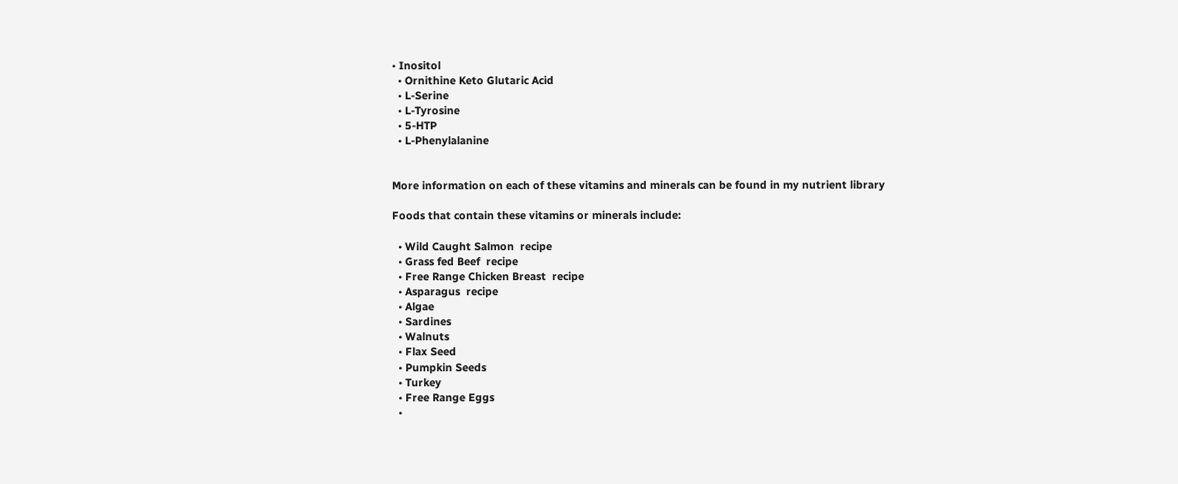• Inositol
  • Ornithine Keto Glutaric Acid
  • L-Serine
  • L-Tyrosine
  • 5-HTP
  • L-Phenylalanine


More information on each of these vitamins and minerals can be found in my nutrient library

Foods that contain these vitamins or minerals include:

  • Wild Caught Salmon  recipe
  • Grass fed Beef  recipe
  • Free Range Chicken Breast  recipe
  • Asparagus  recipe
  • Algae
  • Sardines
  • Walnuts
  • Flax Seed
  • Pumpkin Seeds
  • Turkey
  • Free Range Eggs
  •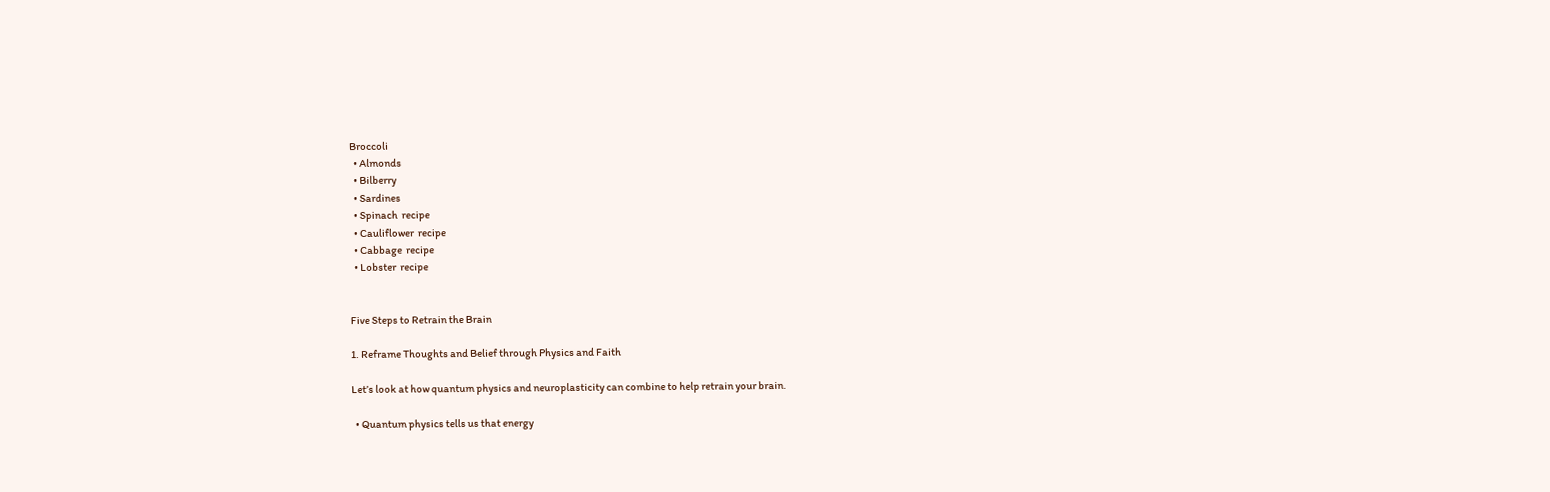Broccoli
  • Almonds
  • Bilberry
  • Sardines
  • Spinach  recipe
  • Cauliflower  recipe
  • Cabbage  recipe
  • Lobster  recipe


Five Steps to Retrain the Brain

1. Reframe Thoughts and Belief through Physics and Faith

Let’s look at how quantum physics and neuroplasticity can combine to help retrain your brain.

  • Quantum physics tells us that energy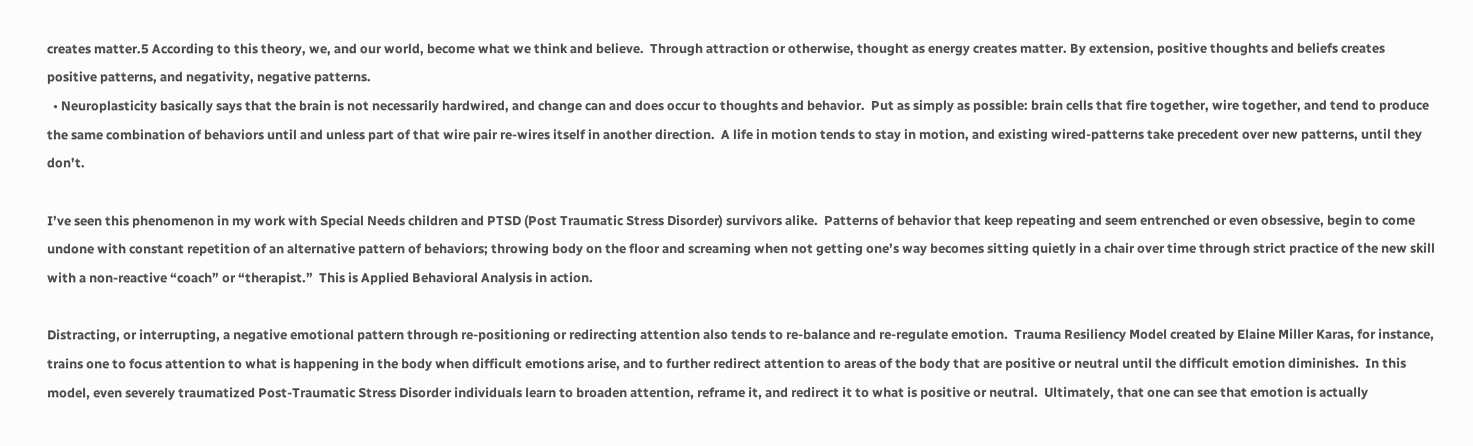creates matter.5 According to this theory, we, and our world, become what we think and believe.  Through attraction or otherwise, thought as energy creates matter. By extension, positive thoughts and beliefs creates positive patterns, and negativity, negative patterns.
  • Neuroplasticity basically says that the brain is not necessarily hardwired, and change can and does occur to thoughts and behavior.  Put as simply as possible: brain cells that fire together, wire together, and tend to produce the same combination of behaviors until and unless part of that wire pair re-wires itself in another direction.  A life in motion tends to stay in motion, and existing wired-patterns take precedent over new patterns, until they don’t.

I’ve seen this phenomenon in my work with Special Needs children and PTSD (Post Traumatic Stress Disorder) survivors alike.  Patterns of behavior that keep repeating and seem entrenched or even obsessive, begin to come undone with constant repetition of an alternative pattern of behaviors; throwing body on the floor and screaming when not getting one’s way becomes sitting quietly in a chair over time through strict practice of the new skill with a non-reactive “coach” or “therapist.”  This is Applied Behavioral Analysis in action.

Distracting, or interrupting, a negative emotional pattern through re-positioning or redirecting attention also tends to re-balance and re-regulate emotion.  Trauma Resiliency Model created by Elaine Miller Karas, for instance, trains one to focus attention to what is happening in the body when difficult emotions arise, and to further redirect attention to areas of the body that are positive or neutral until the difficult emotion diminishes.  In this model, even severely traumatized Post-Traumatic Stress Disorder individuals learn to broaden attention, reframe it, and redirect it to what is positive or neutral.  Ultimately, that one can see that emotion is actually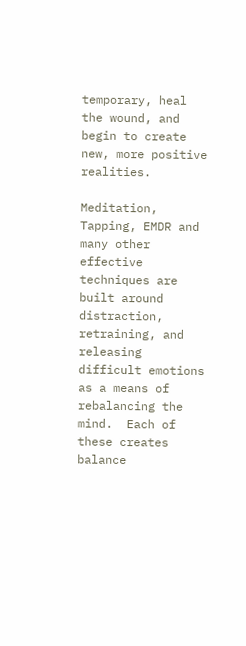temporary, heal the wound, and begin to create new, more positive realities.

Meditation, Tapping, EMDR and many other effective techniques are built around distraction, retraining, and releasing difficult emotions as a means of rebalancing the mind.  Each of these creates balance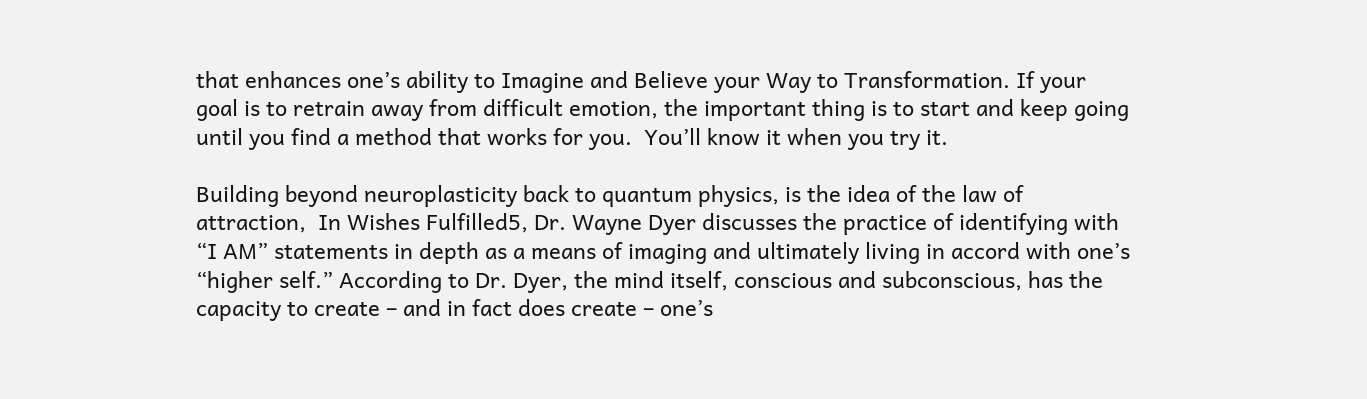that enhances one’s ability to Imagine and Believe your Way to Transformation. If your goal is to retrain away from difficult emotion, the important thing is to start and keep going until you find a method that works for you.  You’ll know it when you try it.

Building beyond neuroplasticity back to quantum physics, is the idea of the law of attraction,  In Wishes Fulfilled5, Dr. Wayne Dyer discusses the practice of identifying with “I AM” statements in depth as a means of imaging and ultimately living in accord with one’s “higher self.” According to Dr. Dyer, the mind itself, conscious and subconscious, has the capacity to create – and in fact does create – one’s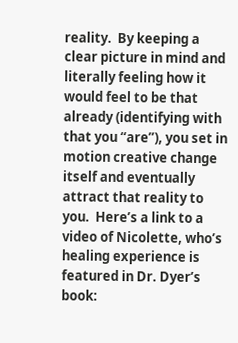reality.  By keeping a clear picture in mind and literally feeling how it would feel to be that already (identifying with that you “are”), you set in motion creative change itself and eventually attract that reality to you.  Here’s a link to a video of Nicolette, who’s healing experience is featured in Dr. Dyer’s book: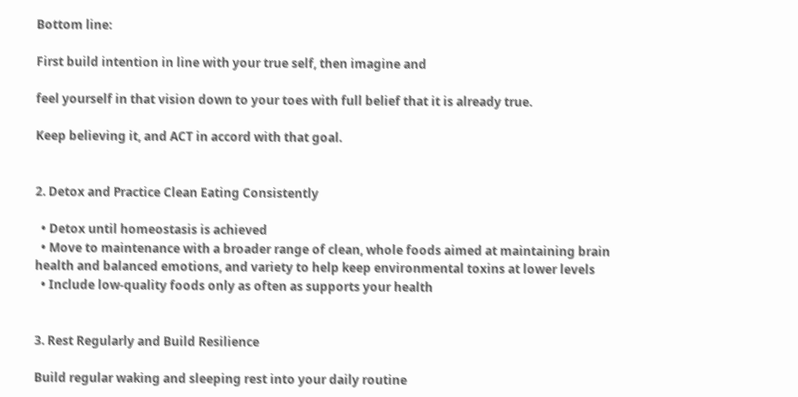Bottom line:

First build intention in line with your true self, then imagine and

feel yourself in that vision down to your toes with full belief that it is already true.

Keep believing it, and ACT in accord with that goal.


2. Detox and Practice Clean Eating Consistently

  • Detox until homeostasis is achieved
  • Move to maintenance with a broader range of clean, whole foods aimed at maintaining brain health and balanced emotions, and variety to help keep environmental toxins at lower levels
  • Include low-quality foods only as often as supports your health


3. Rest Regularly and Build Resilience

Build regular waking and sleeping rest into your daily routine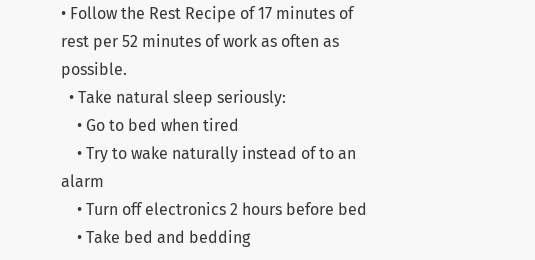• Follow the Rest Recipe of 17 minutes of rest per 52 minutes of work as often as possible.
  • Take natural sleep seriously:
    • Go to bed when tired
    • Try to wake naturally instead of to an alarm
    • Turn off electronics 2 hours before bed
    • Take bed and bedding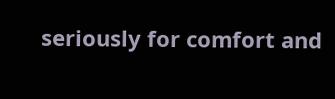seriously for comfort and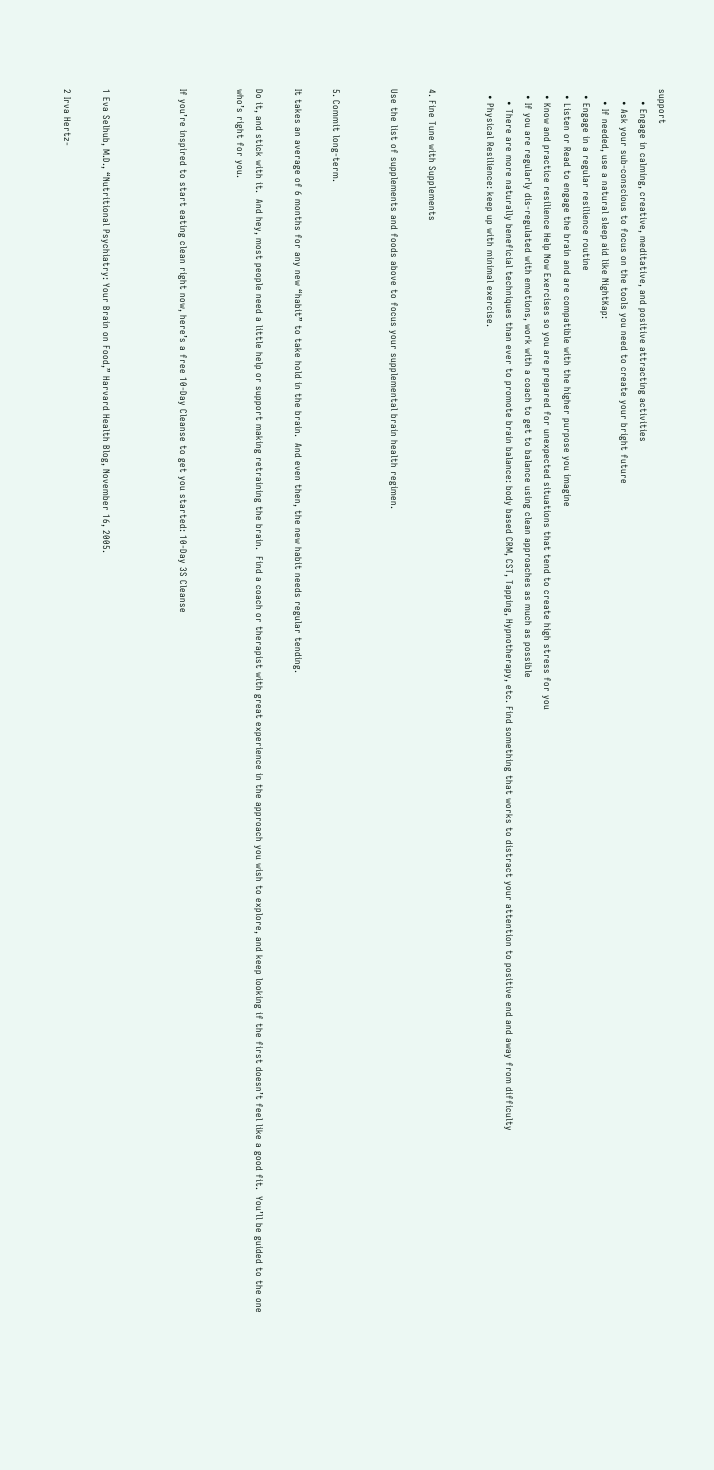support
    • Engage in calming, creative, meditative, and positive attracting activities
    • Ask your sub-conscious to focus on the tools you need to create your bright future
    • If needed, use a natural sleep aid like NightKap:
  • Engage in a regular resilience routine
  • Listen or Read to engage the brain and are compatible with the higher purpose you imagine
  • Know and practice resilience Help Now Exercises so you are prepared for unexpected situations that tend to create high stress for you
  • If you are regularly dis-regulated with emotions, work with a coach to get to balance using clean approaches as much as possible
    • There are more naturally beneficial techniques than ever to promote brain balance: body based CRM, CST, Tapping, Hypnotherapy, etc. Find something that works to distract your attention to positive end and away from difficulty
  • Physical Resilience: keep up with minimal exercise.


4. Fine Tune with Supplements

Use the list of supplements and foods above to focus your supplemental brain health regimen.


5. Commit long-term.

It takes an average of 6 months for any new “habit” to take hold in the brain.  And even then, the new habit needs regular tending.

Do it, and stick with it.  And hey, most people need a little help or support making retraining the brain.  Find a coach or therapist with great experience in the approach you wish to explore, and keep looking if the first doesn’t feel like a good fit.  You’ll be guided to the one who’s right for you.


If you’re inspired to start eating clean right now, here’s a free 10-Day Cleanse to get you started: 10-Day 3S Cleanse



1 Eva Selhub, M.D., “Nutritional Psychiatry: Your Brain on Food,” Harvard Health Blog, November 16, 2005.

2 Irva Hertz-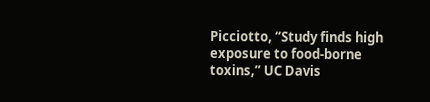Picciotto, “Study finds high exposure to food-borne toxins,” UC Davis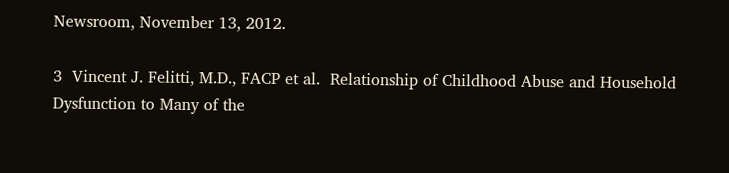Newsroom, November 13, 2012.

3  Vincent J. Felitti, M.D., FACP et al.  Relationship of Childhood Abuse and Household Dysfunction to Many of the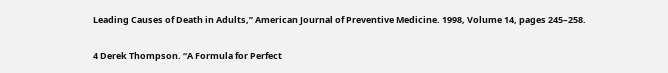Leading Causes of Death in Adults,” American Journal of Preventive Medicine. 1998, Volume 14, pages 245–258.

4 Derek Thompson. “A Formula for Perfect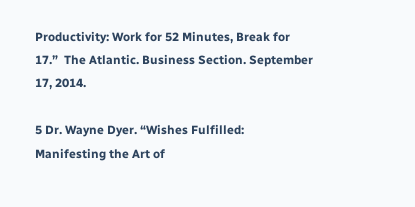Productivity: Work for 52 Minutes, Break for 17.”  The Atlantic. Business Section. September 17, 2014.

5 Dr. Wayne Dyer. “Wishes Fulfilled: Manifesting the Art of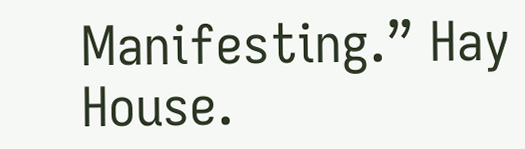Manifesting.” Hay House.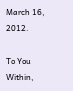March 16, 2012.

To You Within,